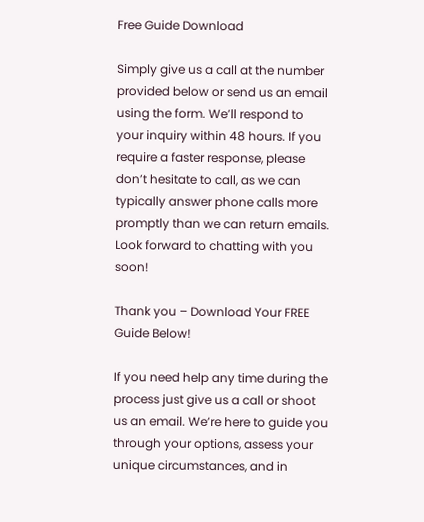Free Guide Download

Simply give us a call at the number provided below or send us an email using the form. We’ll respond to your inquiry within 48 hours. If you require a faster response, please don’t hesitate to call, as we can typically answer phone calls more promptly than we can return emails. Look forward to chatting with you soon!

Thank you – Download Your FREE Guide Below!

If you need help any time during the process just give us a call or shoot us an email. We’re here to guide you through your options, assess your unique circumstances, and in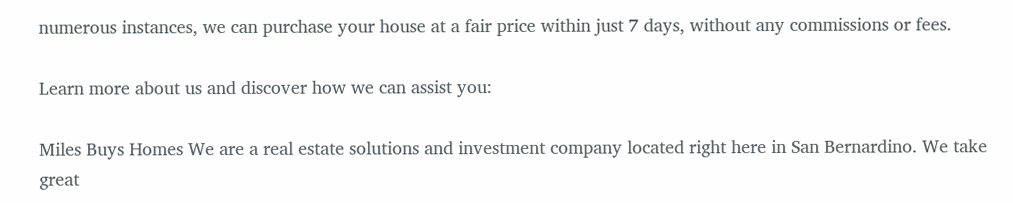numerous instances, we can purchase your house at a fair price within just 7 days, without any commissions or fees.

Learn more about us and discover how we can assist you:

Miles Buys Homes We are a real estate solutions and investment company located right here in San Bernardino. We take great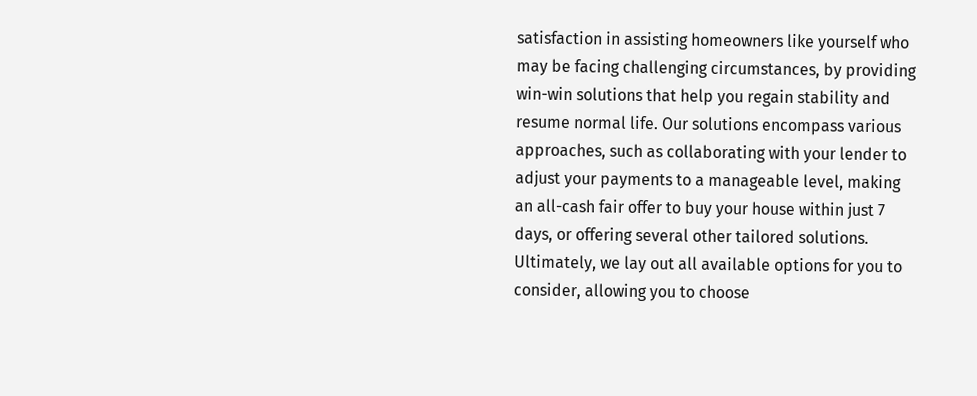satisfaction in assisting homeowners like yourself who may be facing challenging circumstances, by providing win-win solutions that help you regain stability and resume normal life. Our solutions encompass various approaches, such as collaborating with your lender to adjust your payments to a manageable level, making an all-cash fair offer to buy your house within just 7 days, or offering several other tailored solutions. Ultimately, we lay out all available options for you to consider, allowing you to choose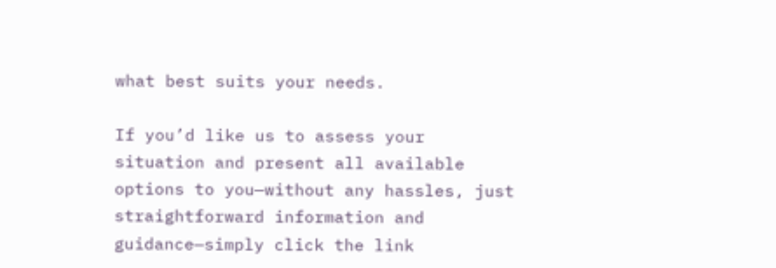what best suits your needs.

If you’d like us to assess your situation and present all available options to you—without any hassles, just straightforward information and guidance—simply click the link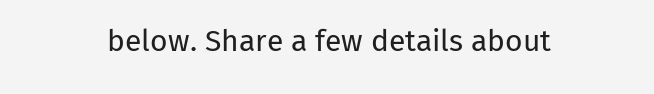below. Share a few details about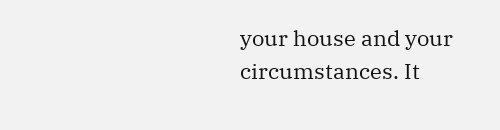your house and your circumstances. It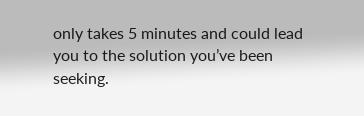only takes 5 minutes and could lead you to the solution you’ve been seeking.